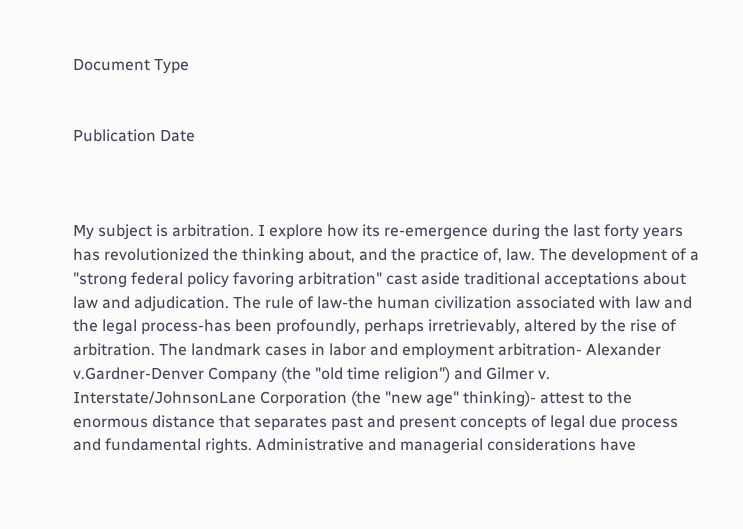Document Type


Publication Date



My subject is arbitration. I explore how its re-emergence during the last forty years has revolutionized the thinking about, and the practice of, law. The development of a "strong federal policy favoring arbitration" cast aside traditional acceptations about law and adjudication. The rule of law-the human civilization associated with law and the legal process-has been profoundly, perhaps irretrievably, altered by the rise of arbitration. The landmark cases in labor and employment arbitration- Alexander v.Gardner-Denver Company (the "old time religion") and Gilmer v. Interstate/JohnsonLane Corporation (the "new age" thinking)- attest to the enormous distance that separates past and present concepts of legal due process and fundamental rights. Administrative and managerial considerations have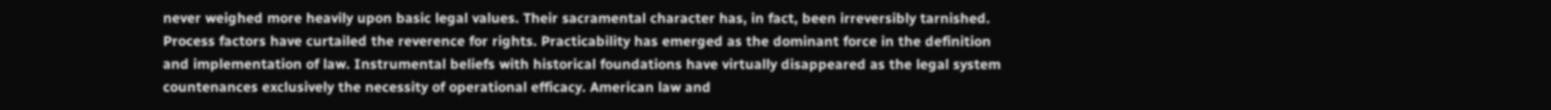never weighed more heavily upon basic legal values. Their sacramental character has, in fact, been irreversibly tarnished. Process factors have curtailed the reverence for rights. Practicability has emerged as the dominant force in the definition and implementation of law. Instrumental beliefs with historical foundations have virtually disappeared as the legal system countenances exclusively the necessity of operational efficacy. American law and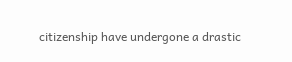citizenship have undergone a drastic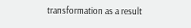transformation as a result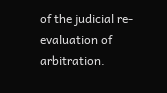of the judicial re-evaluation of arbitration.